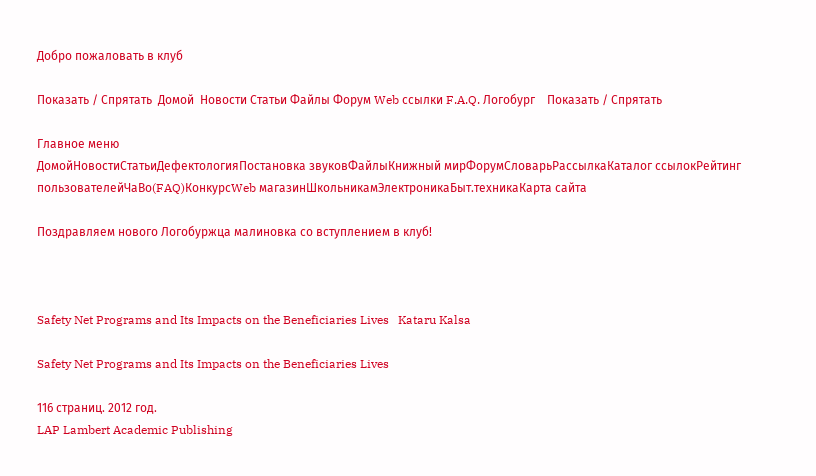Добро пожаловать в клуб

Показать / Спрятать  Домой  Новости Статьи Файлы Форум Web ссылки F.A.Q. Логобург    Показать / Спрятать

Главное меню
ДомойНовостиСтатьиДефектологияПостановка звуковФайлыКнижный мирФорумСловарьРассылкаКаталог ссылокРейтинг пользователейЧаВо(FAQ)КонкурсWeb магазинШкольникамЭлектроникаБыт.техникаКарта сайта

Поздравляем нового Логобуржца малиновка со вступлением в клуб!



Safety Net Programs and Its Impacts on the Beneficiaries Lives   Kataru Kalsa

Safety Net Programs and Its Impacts on the Beneficiaries Lives

116 страниц. 2012 год.
LAP Lambert Academic Publishing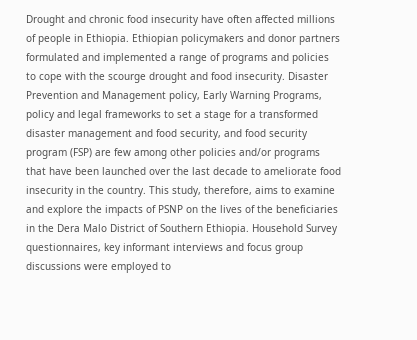Drought and chronic food insecurity have often affected millions of people in Ethiopia. Ethiopian policymakers and donor partners formulated and implemented a range of programs and policies to cope with the scourge drought and food insecurity. Disaster Prevention and Management policy, Early Warning Programs, policy and legal frameworks to set a stage for a transformed disaster management and food security, and food security program (FSP) are few among other policies and/or programs that have been launched over the last decade to ameliorate food insecurity in the country. This study, therefore, aims to examine and explore the impacts of PSNP on the lives of the beneficiaries in the Dera Malo District of Southern Ethiopia. Household Survey questionnaires, key informant interviews and focus group discussions were employed to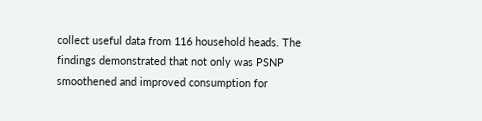collect useful data from 116 household heads. The findings demonstrated that not only was PSNP smoothened and improved consumption for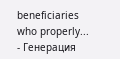beneficiaries who properly...
- Генерация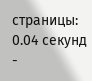страницы: 0.04 секунд -